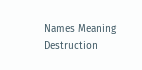Names Meaning Destruction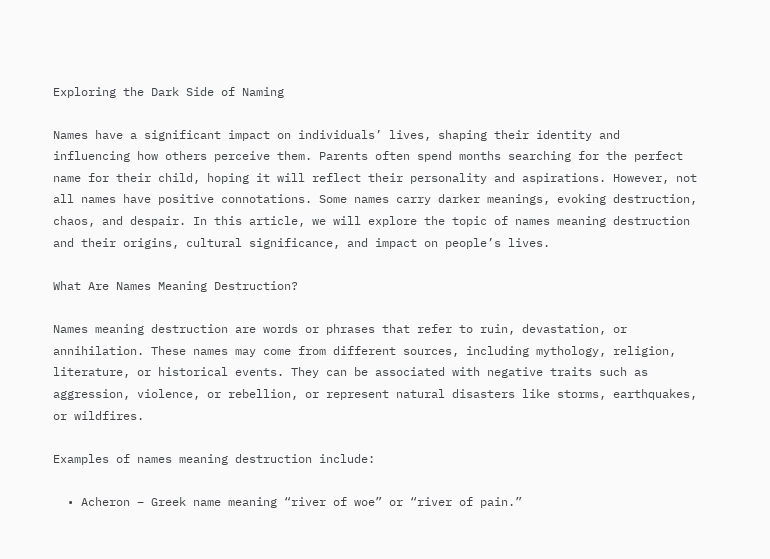Exploring the Dark Side of Naming

Names have a significant impact on individuals’ lives, shaping their identity and influencing how others perceive them. Parents often spend months searching for the perfect name for their child, hoping it will reflect their personality and aspirations. However, not all names have positive connotations. Some names carry darker meanings, evoking destruction, chaos, and despair. In this article, we will explore the topic of names meaning destruction and their origins, cultural significance, and impact on people’s lives.

What Are Names Meaning Destruction?

Names meaning destruction are words or phrases that refer to ruin, devastation, or annihilation. These names may come from different sources, including mythology, religion, literature, or historical events. They can be associated with negative traits such as aggression, violence, or rebellion, or represent natural disasters like storms, earthquakes, or wildfires.

Examples of names meaning destruction include:

  • Acheron – Greek name meaning “river of woe” or “river of pain.”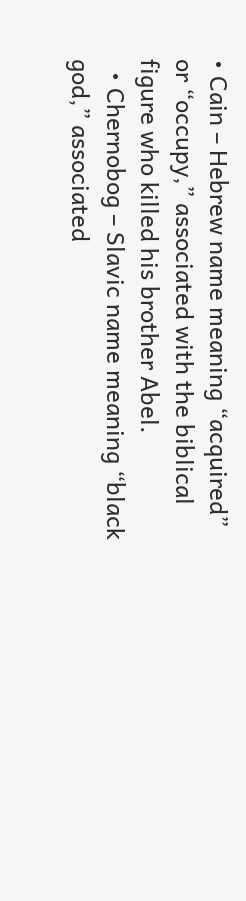• Cain – Hebrew name meaning “acquired” or “occupy,” associated with the biblical figure who killed his brother Abel.
  • Chernobog – Slavic name meaning “black god,” associated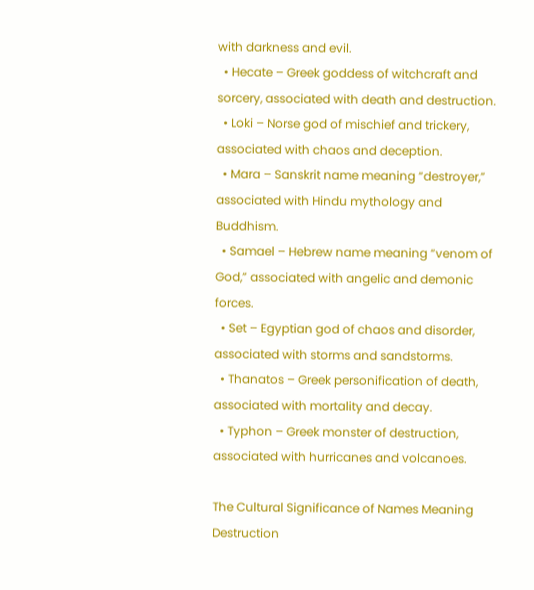with darkness and evil.
  • Hecate – Greek goddess of witchcraft and sorcery, associated with death and destruction.
  • Loki – Norse god of mischief and trickery, associated with chaos and deception.
  • Mara – Sanskrit name meaning “destroyer,” associated with Hindu mythology and Buddhism.
  • Samael – Hebrew name meaning “venom of God,” associated with angelic and demonic forces.
  • Set – Egyptian god of chaos and disorder, associated with storms and sandstorms.
  • Thanatos – Greek personification of death, associated with mortality and decay.
  • Typhon – Greek monster of destruction, associated with hurricanes and volcanoes.

The Cultural Significance of Names Meaning Destruction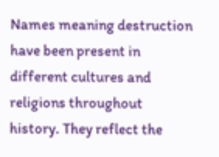Names meaning destruction have been present in different cultures and religions throughout history. They reflect the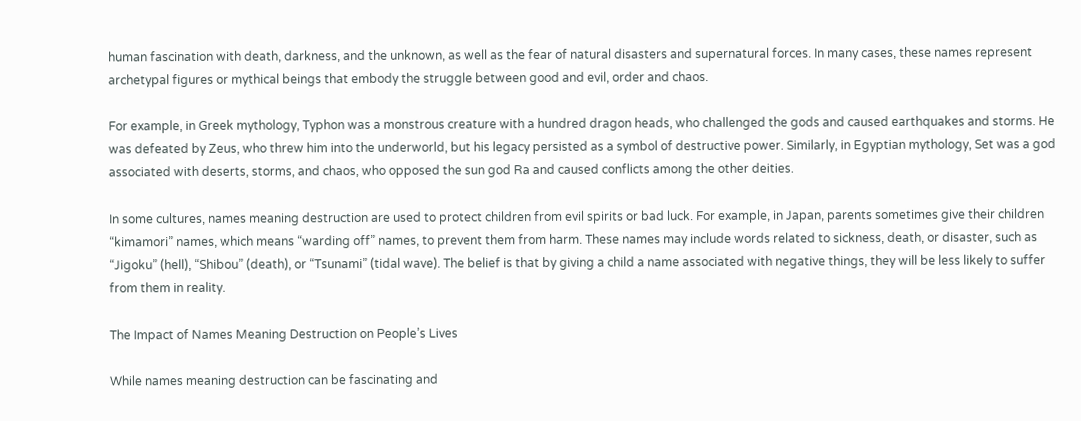human fascination with death, darkness, and the unknown, as well as the fear of natural disasters and supernatural forces. In many cases, these names represent archetypal figures or mythical beings that embody the struggle between good and evil, order and chaos.

For example, in Greek mythology, Typhon was a monstrous creature with a hundred dragon heads, who challenged the gods and caused earthquakes and storms. He was defeated by Zeus, who threw him into the underworld, but his legacy persisted as a symbol of destructive power. Similarly, in Egyptian mythology, Set was a god associated with deserts, storms, and chaos, who opposed the sun god Ra and caused conflicts among the other deities.

In some cultures, names meaning destruction are used to protect children from evil spirits or bad luck. For example, in Japan, parents sometimes give their children “kimamori” names, which means “warding off” names, to prevent them from harm. These names may include words related to sickness, death, or disaster, such as “Jigoku” (hell), “Shibou” (death), or “Tsunami” (tidal wave). The belief is that by giving a child a name associated with negative things, they will be less likely to suffer from them in reality.

The Impact of Names Meaning Destruction on People’s Lives

While names meaning destruction can be fascinating and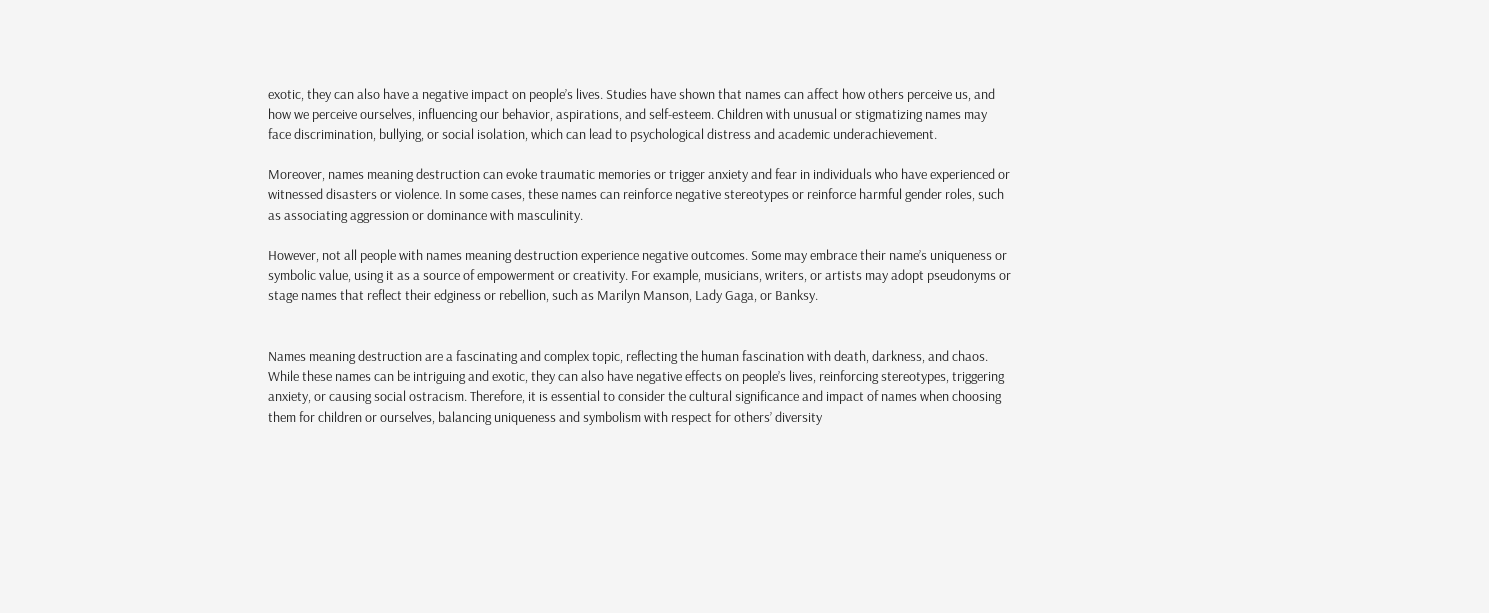exotic, they can also have a negative impact on people’s lives. Studies have shown that names can affect how others perceive us, and how we perceive ourselves, influencing our behavior, aspirations, and self-esteem. Children with unusual or stigmatizing names may face discrimination, bullying, or social isolation, which can lead to psychological distress and academic underachievement.

Moreover, names meaning destruction can evoke traumatic memories or trigger anxiety and fear in individuals who have experienced or witnessed disasters or violence. In some cases, these names can reinforce negative stereotypes or reinforce harmful gender roles, such as associating aggression or dominance with masculinity.

However, not all people with names meaning destruction experience negative outcomes. Some may embrace their name’s uniqueness or symbolic value, using it as a source of empowerment or creativity. For example, musicians, writers, or artists may adopt pseudonyms or stage names that reflect their edginess or rebellion, such as Marilyn Manson, Lady Gaga, or Banksy.


Names meaning destruction are a fascinating and complex topic, reflecting the human fascination with death, darkness, and chaos. While these names can be intriguing and exotic, they can also have negative effects on people’s lives, reinforcing stereotypes, triggering anxiety, or causing social ostracism. Therefore, it is essential to consider the cultural significance and impact of names when choosing them for children or ourselves, balancing uniqueness and symbolism with respect for others’ diversity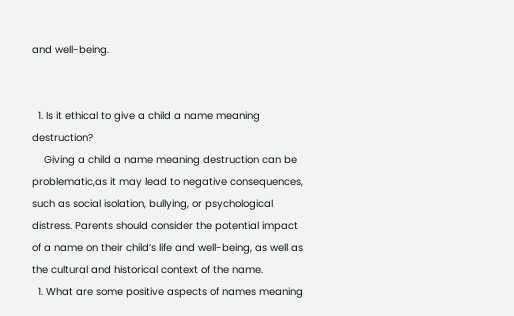and well-being.


  1. Is it ethical to give a child a name meaning destruction?
    Giving a child a name meaning destruction can be problematic,as it may lead to negative consequences, such as social isolation, bullying, or psychological distress. Parents should consider the potential impact of a name on their child’s life and well-being, as well as the cultural and historical context of the name.
  1. What are some positive aspects of names meaning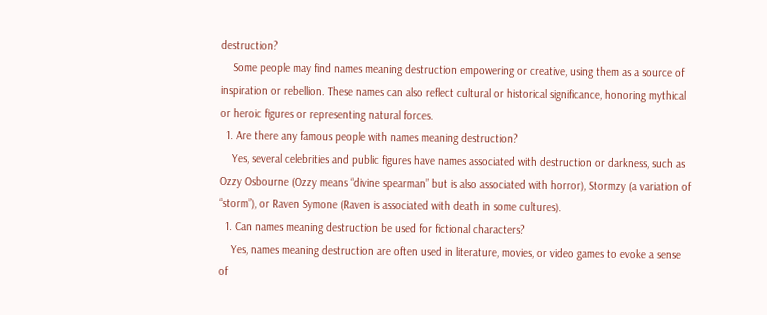destruction?
    Some people may find names meaning destruction empowering or creative, using them as a source of inspiration or rebellion. These names can also reflect cultural or historical significance, honoring mythical or heroic figures or representing natural forces.
  1. Are there any famous people with names meaning destruction?
    Yes, several celebrities and public figures have names associated with destruction or darkness, such as Ozzy Osbourne (Ozzy means “divine spearman” but is also associated with horror), Stormzy (a variation of “storm”), or Raven Symone (Raven is associated with death in some cultures).
  1. Can names meaning destruction be used for fictional characters?
    Yes, names meaning destruction are often used in literature, movies, or video games to evoke a sense of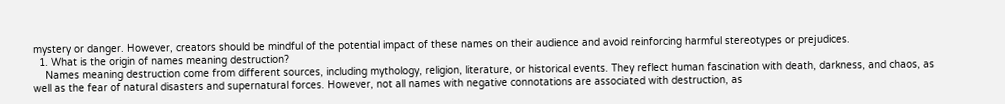mystery or danger. However, creators should be mindful of the potential impact of these names on their audience and avoid reinforcing harmful stereotypes or prejudices.
  1. What is the origin of names meaning destruction?
    Names meaning destruction come from different sources, including mythology, religion, literature, or historical events. They reflect human fascination with death, darkness, and chaos, as well as the fear of natural disasters and supernatural forces. However, not all names with negative connotations are associated with destruction, as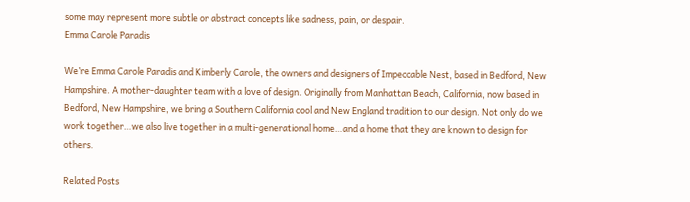some may represent more subtle or abstract concepts like sadness, pain, or despair.
Emma Carole Paradis

We’re Emma Carole Paradis and Kimberly Carole, the owners and designers of Impeccable Nest, based in Bedford, New Hampshire. A mother-daughter team with a love of design. Originally from Manhattan Beach, California, now based in Bedford, New Hampshire, we bring a Southern California cool and New England tradition to our design. Not only do we work together…we also live together in a multi-generational home…and a home that they are known to design for others.

Related Posts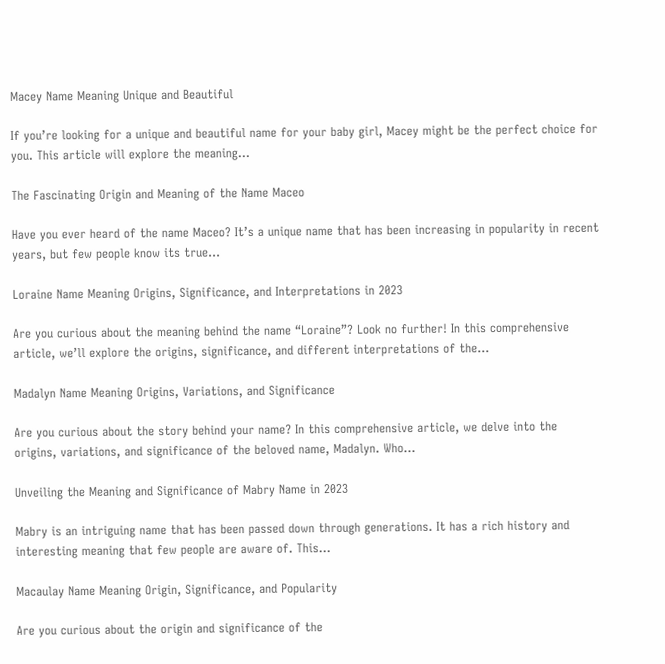Macey Name Meaning Unique and Beautiful

If you’re looking for a unique and beautiful name for your baby girl, Macey might be the perfect choice for you. This article will explore the meaning…

The Fascinating Origin and Meaning of the Name Maceo

Have you ever heard of the name Maceo? It’s a unique name that has been increasing in popularity in recent years, but few people know its true…

Loraine Name Meaning Origins, Significance, and Interpretations in 2023

Are you curious about the meaning behind the name “Loraine”? Look no further! In this comprehensive article, we’ll explore the origins, significance, and different interpretations of the…

Madalyn Name Meaning Origins, Variations, and Significance

Are you curious about the story behind your name? In this comprehensive article, we delve into the origins, variations, and significance of the beloved name, Madalyn. Who…

Unveiling the Meaning and Significance of Mabry Name in 2023

Mabry is an intriguing name that has been passed down through generations. It has a rich history and interesting meaning that few people are aware of. This…

Macaulay Name Meaning Origin, Significance, and Popularity

Are you curious about the origin and significance of the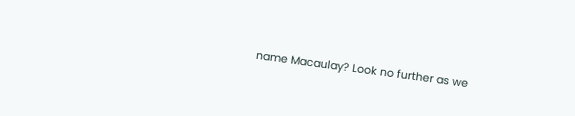name Macaulay? Look no further as we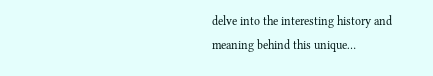delve into the interesting history and meaning behind this unique…